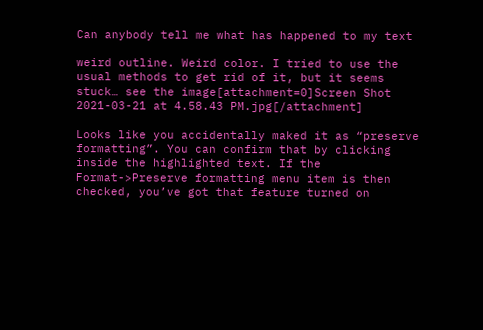Can anybody tell me what has happened to my text

weird outline. Weird color. I tried to use the usual methods to get rid of it, but it seems stuck… see the image[attachment=0]Screen Shot 2021-03-21 at 4.58.43 PM.jpg[/attachment]

Looks like you accidentally maked it as “preserve formatting”. You can confirm that by clicking inside the highlighted text. If the Format->Preserve formatting menu item is then checked, you’ve got that feature turned on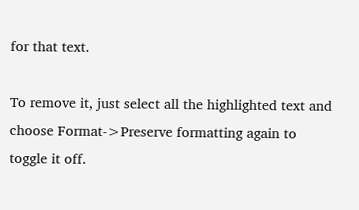for that text.

To remove it, just select all the highlighted text and choose Format->Preserve formatting again to toggle it off.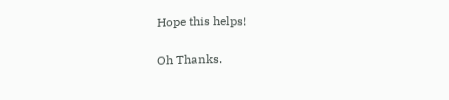Hope this helps!

Oh Thanks.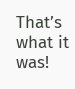That’s what it was!